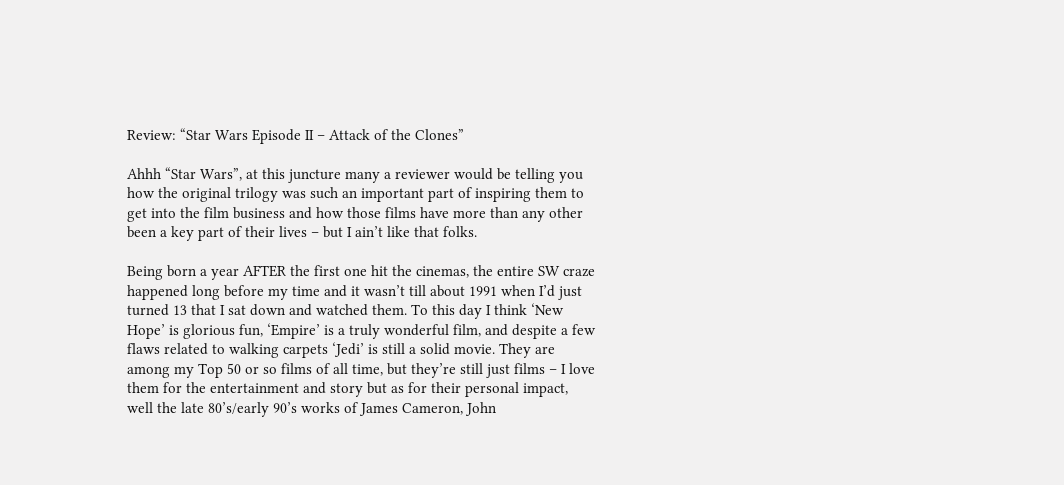Review: “Star Wars Episode II – Attack of the Clones”

Ahhh “Star Wars”, at this juncture many a reviewer would be telling you how the original trilogy was such an important part of inspiring them to get into the film business and how those films have more than any other been a key part of their lives – but I ain’t like that folks.

Being born a year AFTER the first one hit the cinemas, the entire SW craze happened long before my time and it wasn’t till about 1991 when I’d just turned 13 that I sat down and watched them. To this day I think ‘New Hope’ is glorious fun, ‘Empire’ is a truly wonderful film, and despite a few flaws related to walking carpets ‘Jedi’ is still a solid movie. They are among my Top 50 or so films of all time, but they’re still just films – I love them for the entertainment and story but as for their personal impact, well the late 80’s/early 90’s works of James Cameron, John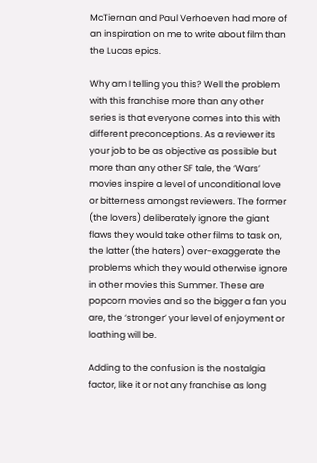McTiernan and Paul Verhoeven had more of an inspiration on me to write about film than the Lucas epics.

Why am I telling you this? Well the problem with this franchise more than any other series is that everyone comes into this with different preconceptions. As a reviewer its your job to be as objective as possible but more than any other SF tale, the ‘Wars’ movies inspire a level of unconditional love or bitterness amongst reviewers. The former (the lovers) deliberately ignore the giant flaws they would take other films to task on, the latter (the haters) over-exaggerate the problems which they would otherwise ignore in other movies this Summer. These are popcorn movies and so the bigger a fan you are, the ‘stronger’ your level of enjoyment or loathing will be.

Adding to the confusion is the nostalgia factor, like it or not any franchise as long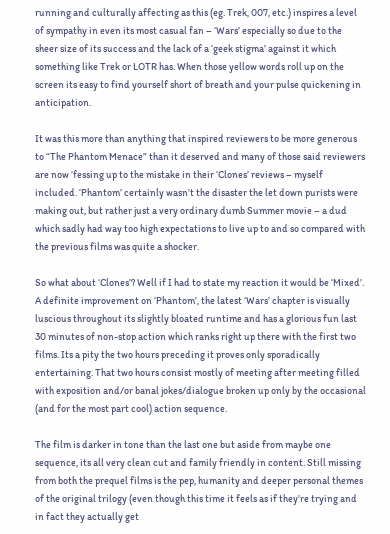running and culturally affecting as this (eg. Trek, 007, etc.) inspires a level of sympathy in even its most casual fan – ‘Wars’ especially so due to the sheer size of its success and the lack of a ‘geek stigma’ against it which something like Trek or LOTR has. When those yellow words roll up on the screen its easy to find yourself short of breath and your pulse quickening in anticipation.

It was this more than anything that inspired reviewers to be more generous to “The Phantom Menace” than it deserved and many of those said reviewers are now ‘fessing up to the mistake in their ‘Clones’ reviews – myself included. ‘Phantom’ certainly wasn’t the disaster the let down purists were making out, but rather just a very ordinary dumb Summer movie – a dud which sadly had way too high expectations to live up to and so compared with the previous films was quite a shocker.

So what about ‘Clones’? Well if I had to state my reaction it would be ‘Mixed’. A definite improvement on ‘Phantom’, the latest ‘Wars’ chapter is visually luscious throughout its slightly bloated runtime and has a glorious fun last 30 minutes of non-stop action which ranks right up there with the first two films. Its a pity the two hours preceding it proves only sporadically entertaining. That two hours consist mostly of meeting after meeting filled with exposition and/or banal jokes/dialogue broken up only by the occasional (and for the most part cool) action sequence.

The film is darker in tone than the last one but aside from maybe one sequence, its all very clean cut and family friendly in content. Still missing from both the prequel films is the pep, humanity and deeper personal themes of the original trilogy (even though this time it feels as if they’re trying and in fact they actually get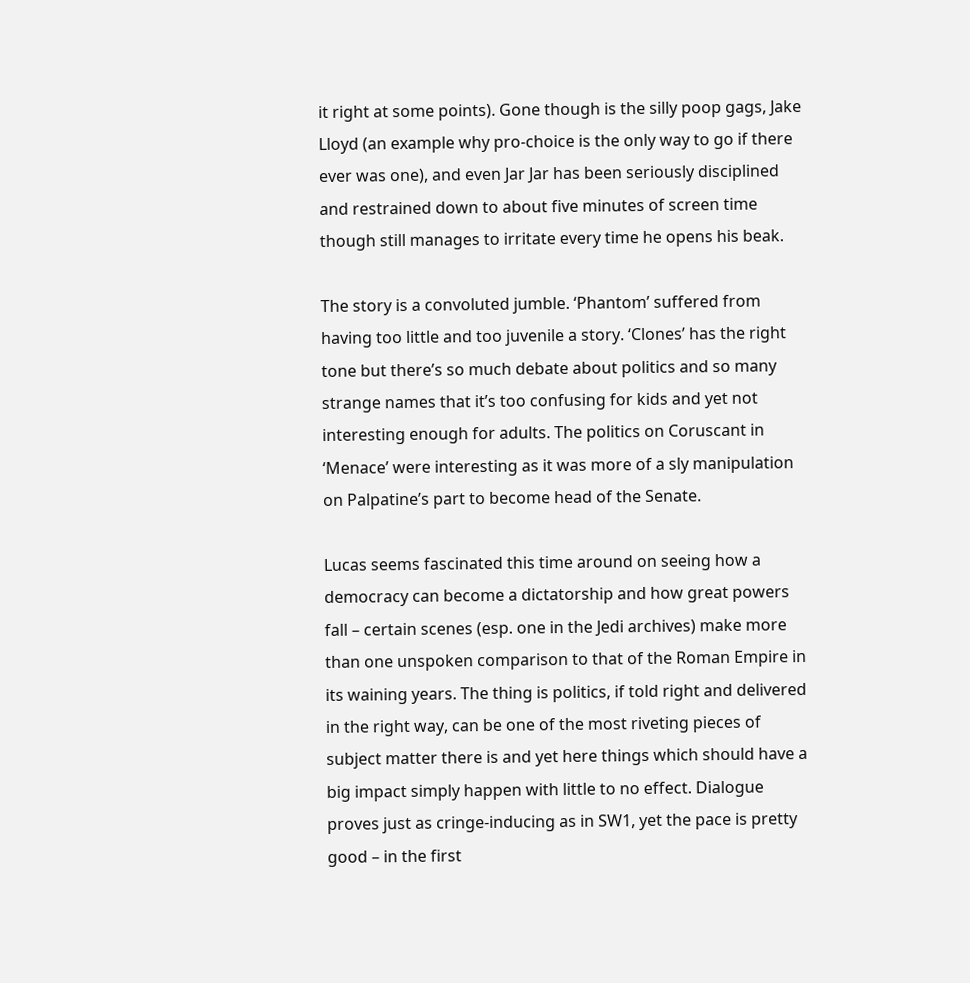it right at some points). Gone though is the silly poop gags, Jake Lloyd (an example why pro-choice is the only way to go if there ever was one), and even Jar Jar has been seriously disciplined and restrained down to about five minutes of screen time though still manages to irritate every time he opens his beak.

The story is a convoluted jumble. ‘Phantom’ suffered from having too little and too juvenile a story. ‘Clones’ has the right tone but there’s so much debate about politics and so many strange names that it’s too confusing for kids and yet not interesting enough for adults. The politics on Coruscant in ‘Menace’ were interesting as it was more of a sly manipulation on Palpatine’s part to become head of the Senate.

Lucas seems fascinated this time around on seeing how a democracy can become a dictatorship and how great powers fall – certain scenes (esp. one in the Jedi archives) make more than one unspoken comparison to that of the Roman Empire in its waining years. The thing is politics, if told right and delivered in the right way, can be one of the most riveting pieces of subject matter there is and yet here things which should have a big impact simply happen with little to no effect. Dialogue proves just as cringe-inducing as in SW1, yet the pace is pretty good – in the first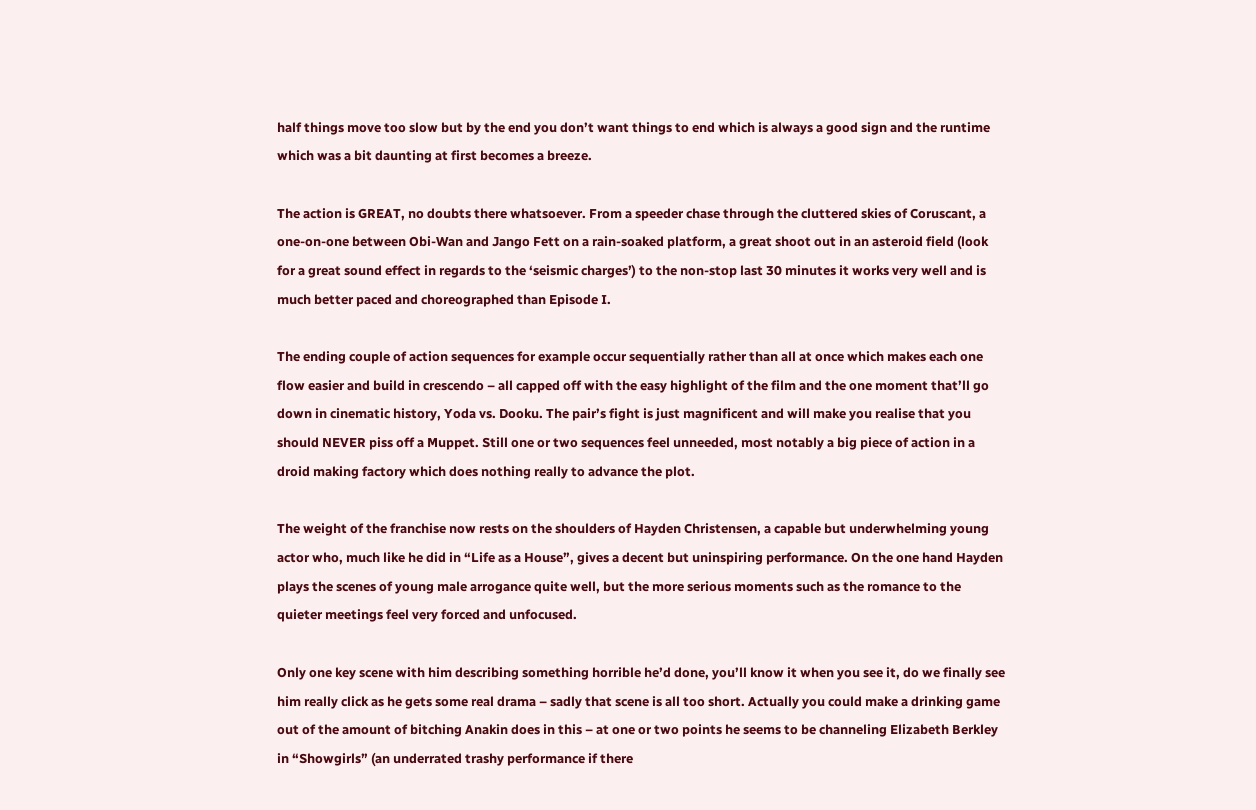half things move too slow but by the end you don’t want things to end which is always a good sign and the runtime which was a bit daunting at first becomes a breeze.

The action is GREAT, no doubts there whatsoever. From a speeder chase through the cluttered skies of Coruscant, a one-on-one between Obi-Wan and Jango Fett on a rain-soaked platform, a great shoot out in an asteroid field (look for a great sound effect in regards to the ‘seismic charges’) to the non-stop last 30 minutes it works very well and is much better paced and choreographed than Episode I.

The ending couple of action sequences for example occur sequentially rather than all at once which makes each one flow easier and build in crescendo – all capped off with the easy highlight of the film and the one moment that’ll go down in cinematic history, Yoda vs. Dooku. The pair’s fight is just magnificent and will make you realise that you should NEVER piss off a Muppet. Still one or two sequences feel unneeded, most notably a big piece of action in a droid making factory which does nothing really to advance the plot.

The weight of the franchise now rests on the shoulders of Hayden Christensen, a capable but underwhelming young actor who, much like he did in “Life as a House”, gives a decent but uninspiring performance. On the one hand Hayden plays the scenes of young male arrogance quite well, but the more serious moments such as the romance to the quieter meetings feel very forced and unfocused.

Only one key scene with him describing something horrible he’d done, you’ll know it when you see it, do we finally see him really click as he gets some real drama – sadly that scene is all too short. Actually you could make a drinking game out of the amount of bitching Anakin does in this – at one or two points he seems to be channeling Elizabeth Berkley in “Showgirls” (an underrated trashy performance if there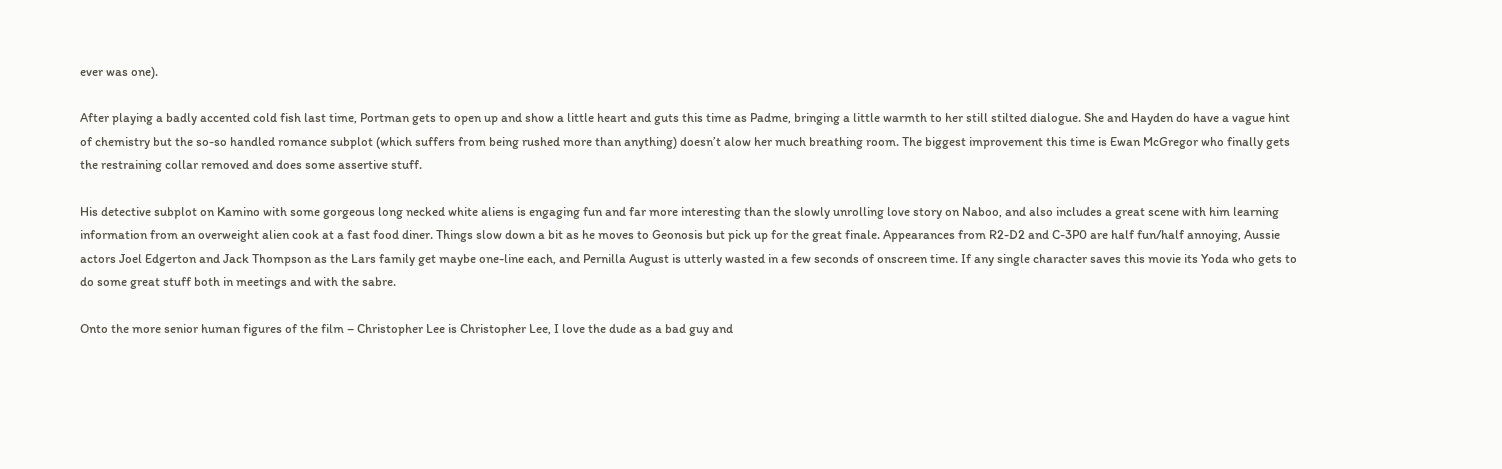ever was one).

After playing a badly accented cold fish last time, Portman gets to open up and show a little heart and guts this time as Padme, bringing a little warmth to her still stilted dialogue. She and Hayden do have a vague hint of chemistry but the so-so handled romance subplot (which suffers from being rushed more than anything) doesn’t alow her much breathing room. The biggest improvement this time is Ewan McGregor who finally gets the restraining collar removed and does some assertive stuff.

His detective subplot on Kamino with some gorgeous long necked white aliens is engaging fun and far more interesting than the slowly unrolling love story on Naboo, and also includes a great scene with him learning information from an overweight alien cook at a fast food diner. Things slow down a bit as he moves to Geonosis but pick up for the great finale. Appearances from R2-D2 and C-3P0 are half fun/half annoying, Aussie actors Joel Edgerton and Jack Thompson as the Lars family get maybe one-line each, and Pernilla August is utterly wasted in a few seconds of onscreen time. If any single character saves this movie its Yoda who gets to do some great stuff both in meetings and with the sabre.

Onto the more senior human figures of the film – Christopher Lee is Christopher Lee, I love the dude as a bad guy and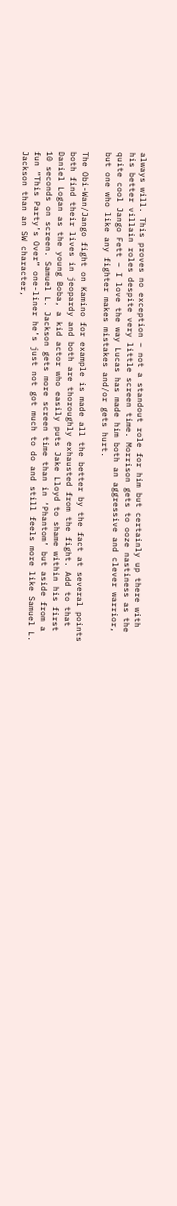always will. This proves no exception – not a standout role for him but certainly up there with his better villain roles despite very little screen time. Morrison gets to ooze nastiness as the quite cool Jango Fett – I love the way Lucas has made him both an aggressive and clever warrior, but one who like any fighter makes mistakes and/or gets hurt.

The Obi-Wan/Jango fight on Kamino for example is made all the better by the fact at several points both find their lives in jeopardy and both are thoroughly exhausted from the fight. Add to that Daniel Logan as the young Boba, a kid actor who easily puts Jake Lloyd to shame within his first 10 seconds on screen. Samuel L. Jackson gets more screen time than in ‘Phantom’ but aside from a fun “This Party’s Over” one-liner he’s just not got much to do and still feels more like Samuel L. Jackson than an SW character,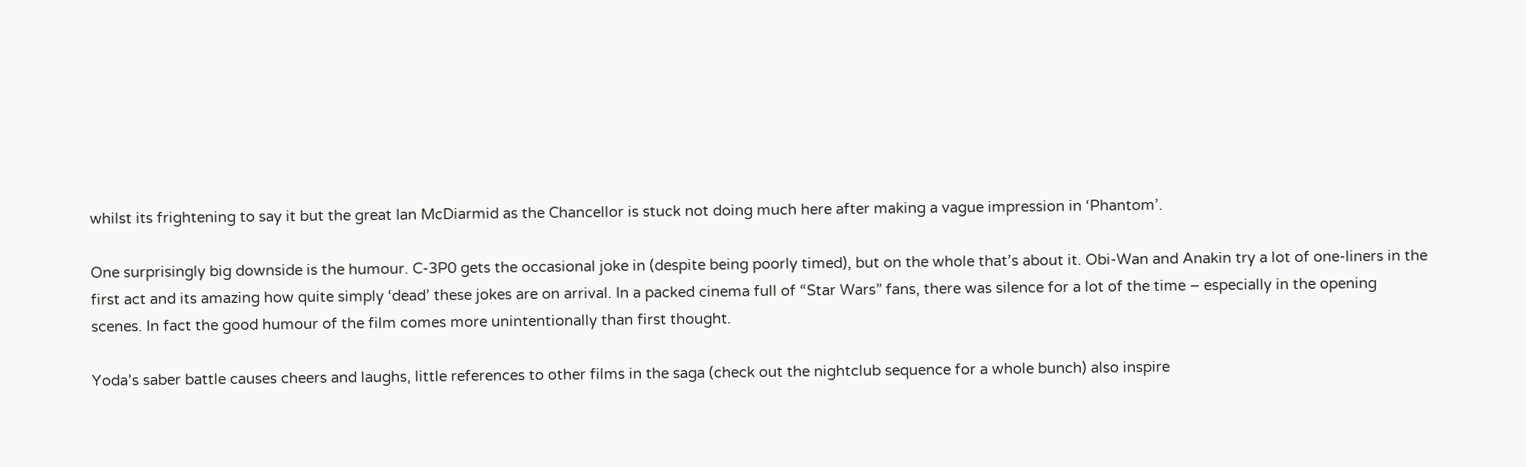whilst its frightening to say it but the great Ian McDiarmid as the Chancellor is stuck not doing much here after making a vague impression in ‘Phantom’.

One surprisingly big downside is the humour. C-3P0 gets the occasional joke in (despite being poorly timed), but on the whole that’s about it. Obi-Wan and Anakin try a lot of one-liners in the first act and its amazing how quite simply ‘dead’ these jokes are on arrival. In a packed cinema full of “Star Wars” fans, there was silence for a lot of the time – especially in the opening scenes. In fact the good humour of the film comes more unintentionally than first thought.

Yoda’s saber battle causes cheers and laughs, little references to other films in the saga (check out the nightclub sequence for a whole bunch) also inspire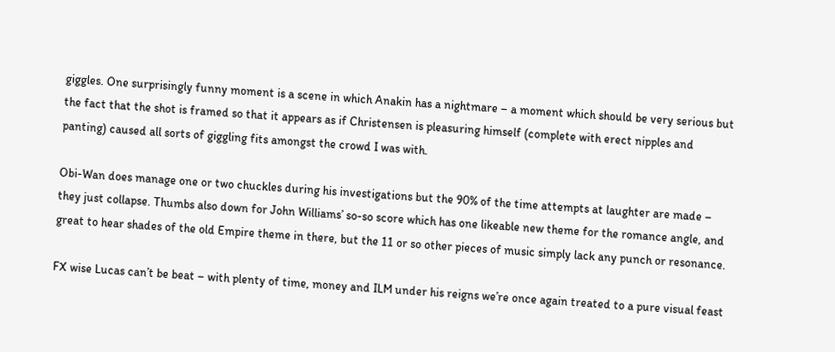giggles. One surprisingly funny moment is a scene in which Anakin has a nightmare – a moment which should be very serious but the fact that the shot is framed so that it appears as if Christensen is pleasuring himself (complete with erect nipples and panting) caused all sorts of giggling fits amongst the crowd I was with.

Obi-Wan does manage one or two chuckles during his investigations but the 90% of the time attempts at laughter are made – they just collapse. Thumbs also down for John Williams’ so-so score which has one likeable new theme for the romance angle, and great to hear shades of the old Empire theme in there, but the 11 or so other pieces of music simply lack any punch or resonance.

FX wise Lucas can’t be beat – with plenty of time, money and ILM under his reigns we’re once again treated to a pure visual feast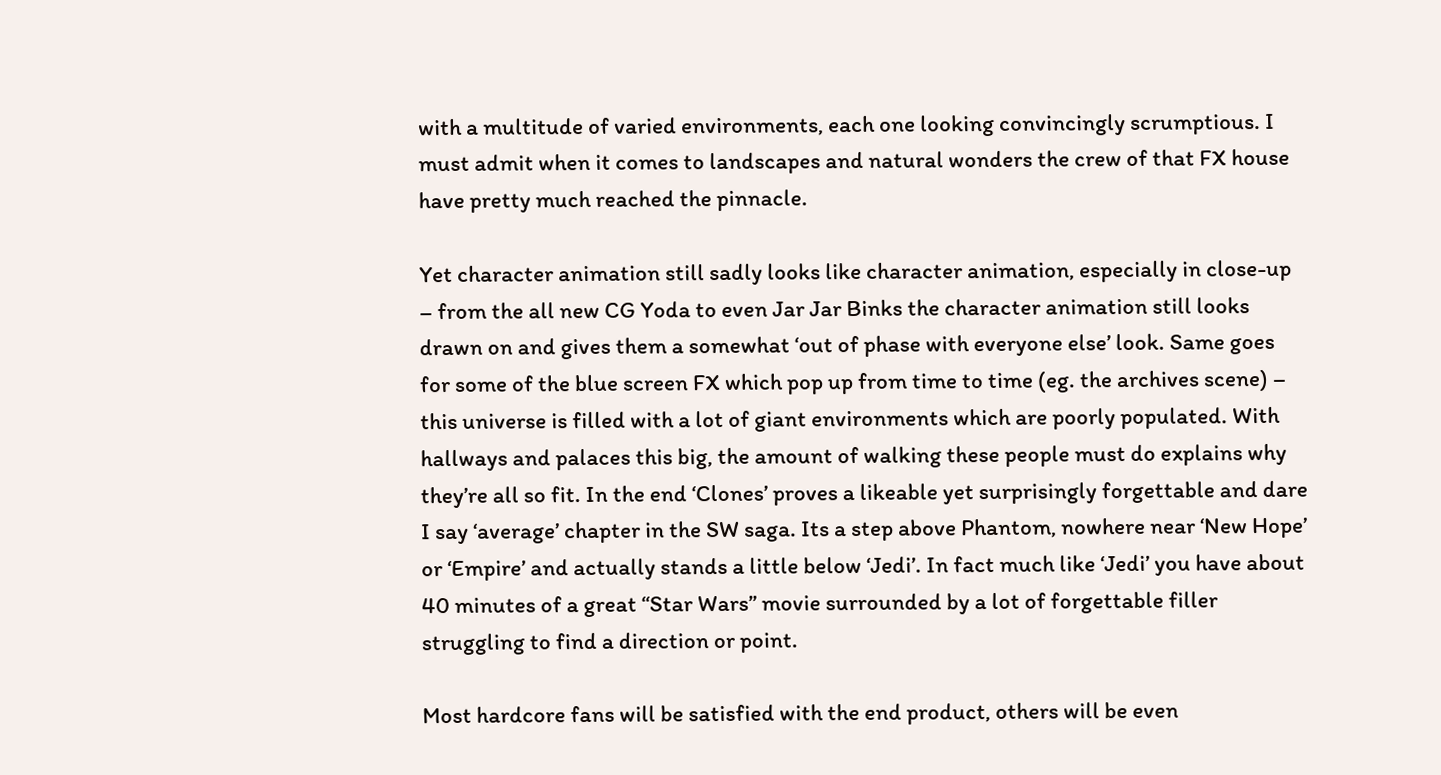with a multitude of varied environments, each one looking convincingly scrumptious. I must admit when it comes to landscapes and natural wonders the crew of that FX house have pretty much reached the pinnacle.

Yet character animation still sadly looks like character animation, especially in close-up – from the all new CG Yoda to even Jar Jar Binks the character animation still looks drawn on and gives them a somewhat ‘out of phase with everyone else’ look. Same goes for some of the blue screen FX which pop up from time to time (eg. the archives scene) – this universe is filled with a lot of giant environments which are poorly populated. With hallways and palaces this big, the amount of walking these people must do explains why they’re all so fit. In the end ‘Clones’ proves a likeable yet surprisingly forgettable and dare I say ‘average’ chapter in the SW saga. Its a step above Phantom, nowhere near ‘New Hope’ or ‘Empire’ and actually stands a little below ‘Jedi’. In fact much like ‘Jedi’ you have about 40 minutes of a great “Star Wars” movie surrounded by a lot of forgettable filler struggling to find a direction or point.

Most hardcore fans will be satisfied with the end product, others will be even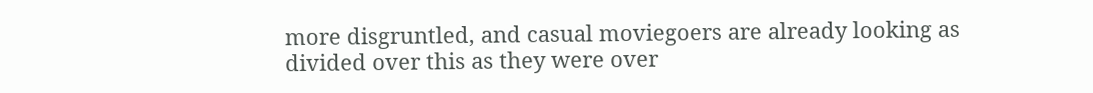more disgruntled, and casual moviegoers are already looking as divided over this as they were over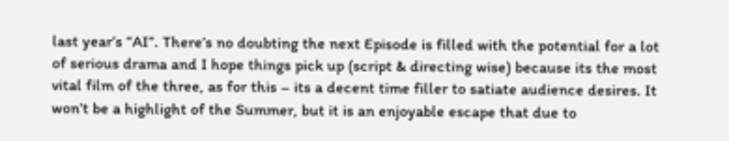last year’s “AI”. There’s no doubting the next Episode is filled with the potential for a lot of serious drama and I hope things pick up (script & directing wise) because its the most vital film of the three, as for this – its a decent time filler to satiate audience desires. It won’t be a highlight of the Summer, but it is an enjoyable escape that due to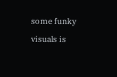some funky visuals is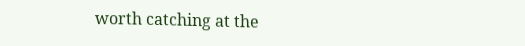worth catching at the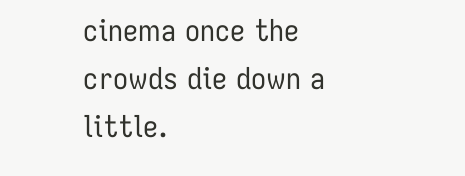cinema once the crowds die down a little.